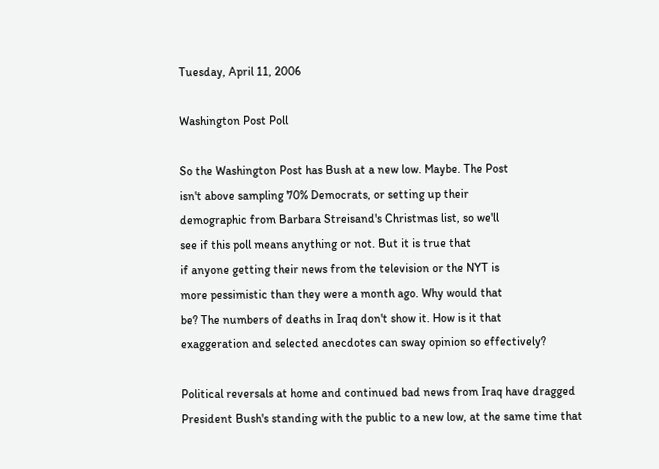Tuesday, April 11, 2006

Washington Post Poll

So the Washington Post has Bush at a new low. Maybe. The Post
isn't above sampling 70% Democrats, or setting up their
demographic from Barbara Streisand's Christmas list, so we'll
see if this poll means anything or not. But it is true that
if anyone getting their news from the television or the NYT is
more pessimistic than they were a month ago. Why would that
be? The numbers of deaths in Iraq don't show it. How is it that
exaggeration and selected anecdotes can sway opinion so effectively?

Political reversals at home and continued bad news from Iraq have dragged President Bush's standing with the public to a new low, at the same time that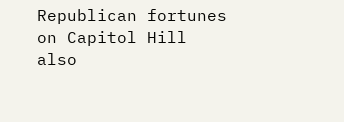Republican fortunes on Capitol Hill also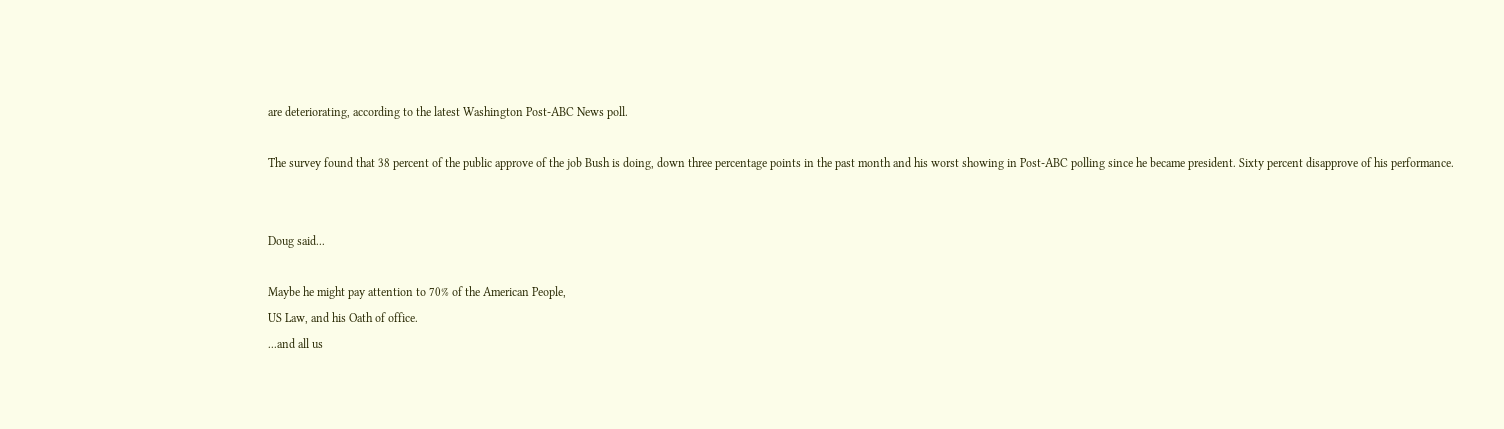are deteriorating, according to the latest Washington Post-ABC News poll.

The survey found that 38 percent of the public approve of the job Bush is doing, down three percentage points in the past month and his worst showing in Post-ABC polling since he became president. Sixty percent disapprove of his performance.


Doug said...

Maybe he might pay attention to 70% of the American People,
US Law, and his Oath of office.
...and all us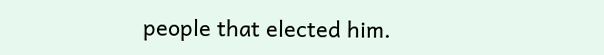people that elected him.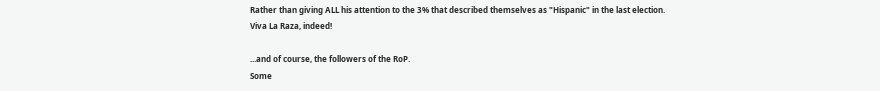Rather than giving ALL his attention to the 3% that described themselves as "Hispanic" in the last election.
Viva La Raza, indeed!

...and of course, the followers of the RoP.
Some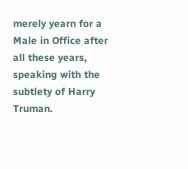merely yearn for a Male in Office after all these years, speaking with the subtlety of Harry Truman.